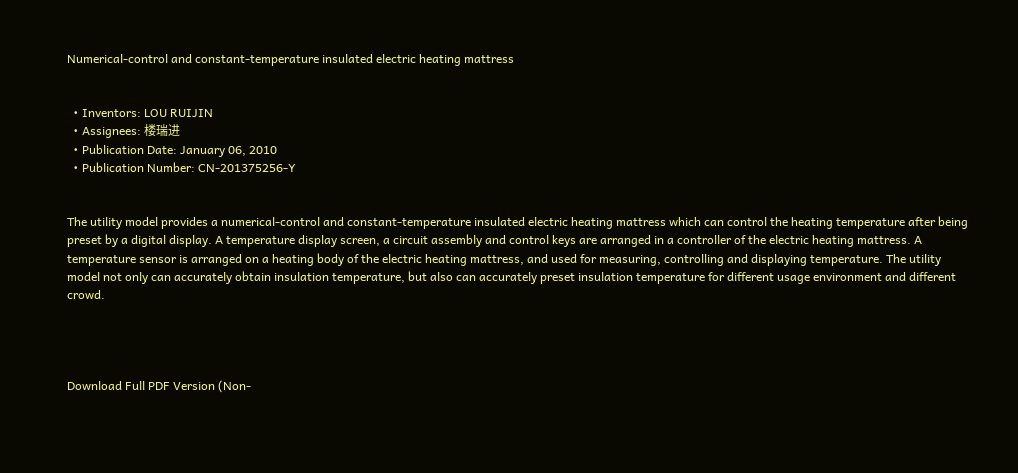Numerical-control and constant-temperature insulated electric heating mattress


  • Inventors: LOU RUIJIN
  • Assignees: 楼瑞进
  • Publication Date: January 06, 2010
  • Publication Number: CN-201375256-Y


The utility model provides a numerical-control and constant-temperature insulated electric heating mattress which can control the heating temperature after being preset by a digital display. A temperature display screen, a circuit assembly and control keys are arranged in a controller of the electric heating mattress. A temperature sensor is arranged on a heating body of the electric heating mattress, and used for measuring, controlling and displaying temperature. The utility model not only can accurately obtain insulation temperature, but also can accurately preset insulation temperature for different usage environment and different crowd.




Download Full PDF Version (Non-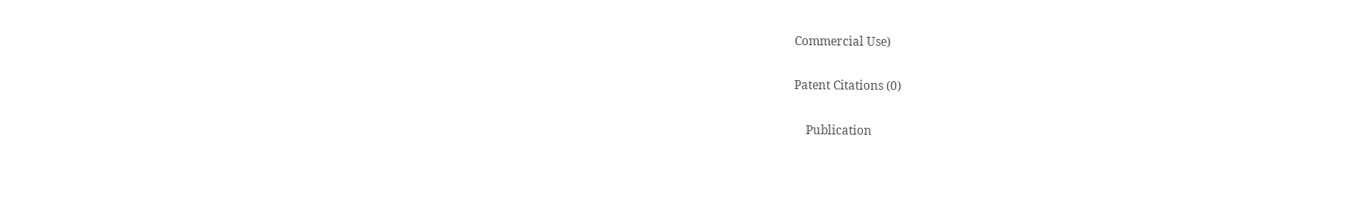Commercial Use)

Patent Citations (0)

    Publication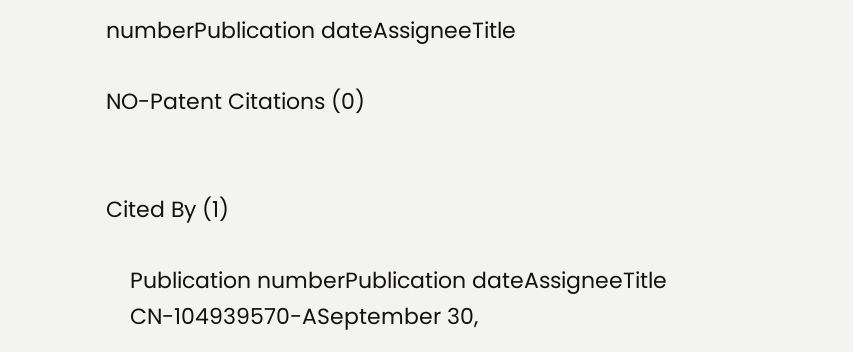numberPublication dateAssigneeTitle

NO-Patent Citations (0)


Cited By (1)

    Publication numberPublication dateAssigneeTitle
    CN-104939570-ASeptember 30,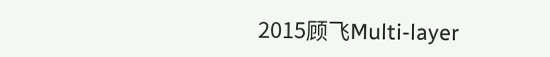2015顾飞Multi-layer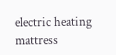electric heating mattress